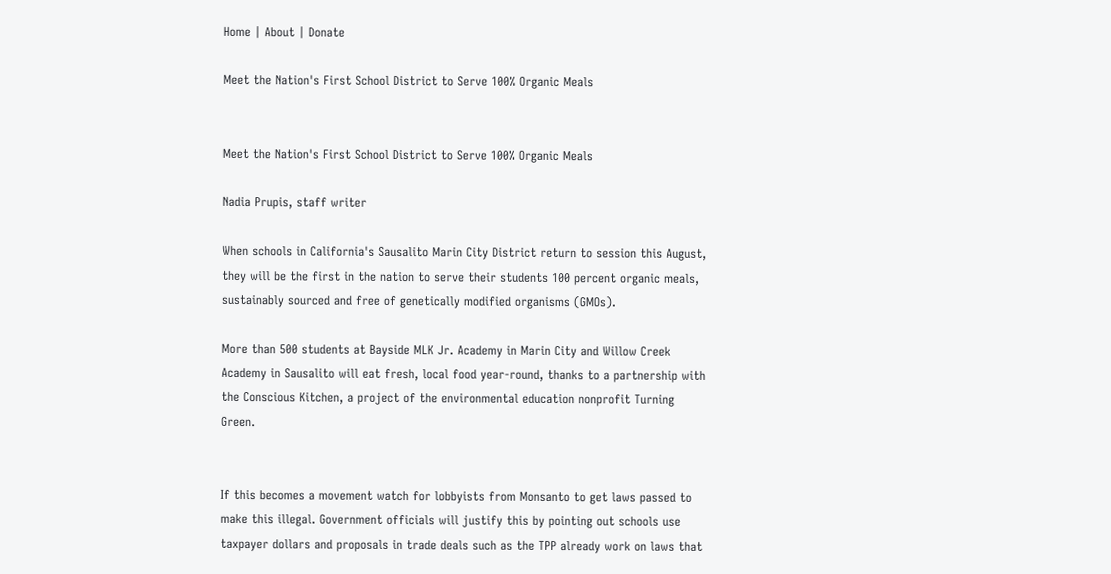Home | About | Donate

Meet the Nation's First School District to Serve 100% Organic Meals


Meet the Nation's First School District to Serve 100% Organic Meals

Nadia Prupis, staff writer

When schools in California's Sausalito Marin City District return to session this August, they will be the first in the nation to serve their students 100 percent organic meals, sustainably sourced and free of genetically modified organisms (GMOs).

More than 500 students at Bayside MLK Jr. Academy in Marin City and Willow Creek Academy in Sausalito will eat fresh, local food year-round, thanks to a partnership with the Conscious Kitchen, a project of the environmental education nonprofit Turning Green.


If this becomes a movement watch for lobbyists from Monsanto to get laws passed to make this illegal. Government officials will justify this by pointing out schools use taxpayer dollars and proposals in trade deals such as the TPP already work on laws that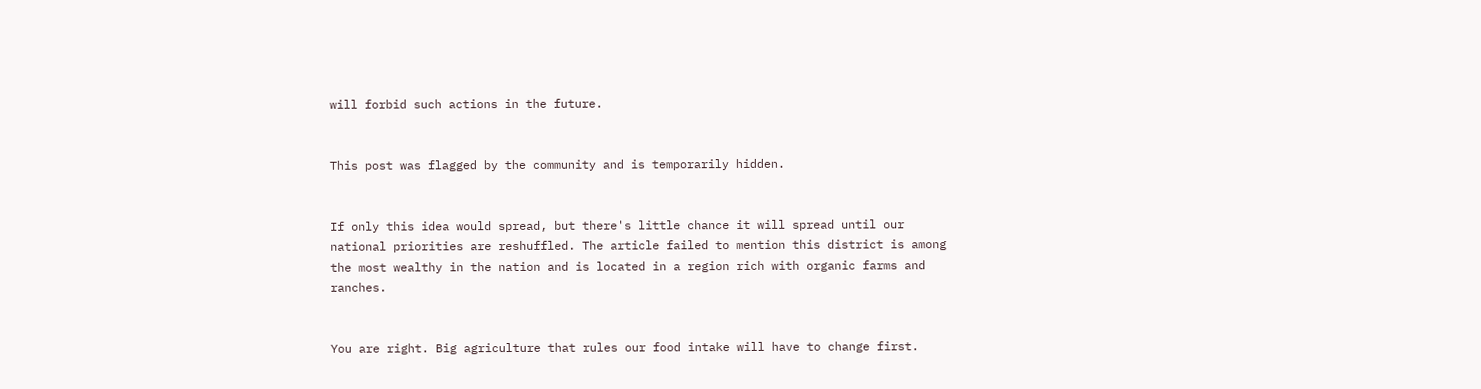will forbid such actions in the future.


This post was flagged by the community and is temporarily hidden.


If only this idea would spread, but there's little chance it will spread until our national priorities are reshuffled. The article failed to mention this district is among the most wealthy in the nation and is located in a region rich with organic farms and ranches.


You are right. Big agriculture that rules our food intake will have to change first.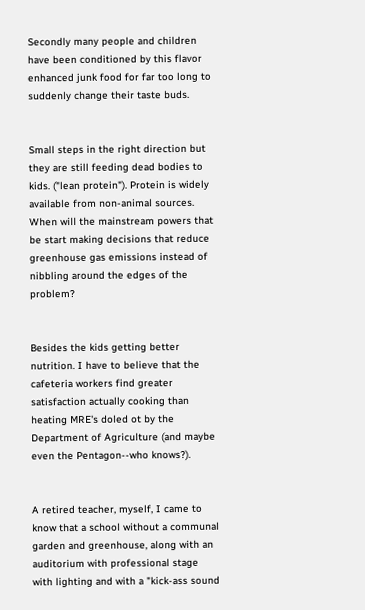Secondly many people and children have been conditioned by this flavor enhanced junk food for far too long to suddenly change their taste buds.


Small steps in the right direction but they are still feeding dead bodies to kids. ("lean protein"). Protein is widely available from non-animal sources. When will the mainstream powers that be start making decisions that reduce greenhouse gas emissions instead of nibbling around the edges of the problem?


Besides the kids getting better nutrition. I have to believe that the cafeteria workers find greater satisfaction actually cooking than heating MRE's doled ot by the Department of Agriculture (and maybe even the Pentagon--who knows?).


A retired teacher, myself, I came to know that a school without a communal garden and greenhouse, along with an auditorium with professional stage with lighting and with a "kick-ass sound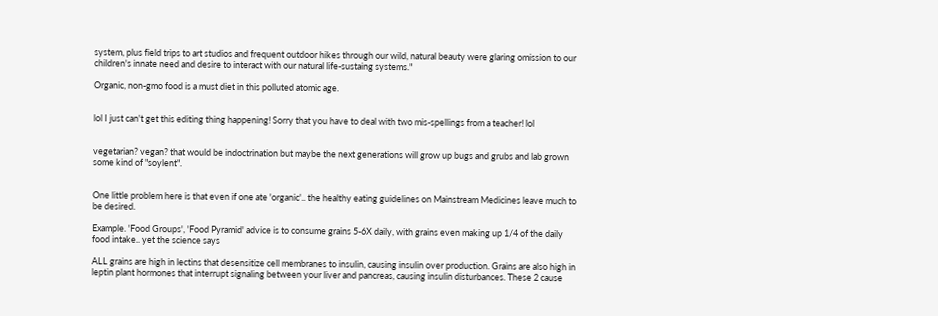system, plus field trips to art studios and frequent outdoor hikes through our wild, natural beauty were glaring omission to our children's innate need and desire to interact with our natural life-sustaing systems."

Organic, non-gmo food is a must diet in this polluted atomic age.


lol I just can't get this editing thing happening! Sorry that you have to deal with two mis-spellings from a teacher! lol


vegetarian? vegan? that would be indoctrination but maybe the next generations will grow up bugs and grubs and lab grown some kind of "soylent".


One little problem here is that even if one ate 'organic'.. the healthy eating guidelines on Mainstream Medicines leave much to be desired.

Example. 'Food Groups', 'Food Pyramid' advice is to consume grains 5-6X daily, with grains even making up 1/4 of the daily food intake.. yet the science says

ALL grains are high in lectins that desensitize cell membranes to insulin, causing insulin over production. Grains are also high in leptin plant hormones that interrupt signaling between your liver and pancreas, causing insulin disturbances. These 2 cause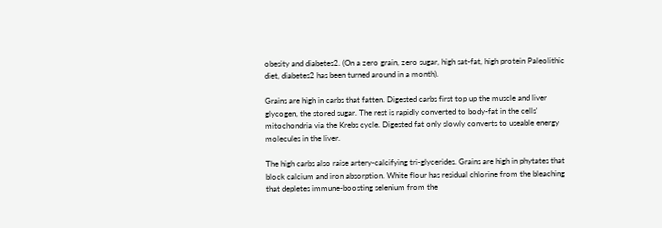obesity and diabetes2. (On a zero grain, zero sugar, high sat-fat, high protein Paleolithic diet, diabetes2 has been turned around in a month).

Grains are high in carbs that fatten. Digested carbs first top up the muscle and liver glycogen, the stored sugar. The rest is rapidly converted to body-fat in the cells' mitochondria via the Krebs cycle. Digested fat only slowly converts to useable energy molecules in the liver.

The high carbs also raise artery-calcifying tri-glycerides. Grains are high in phytates that block calcium and iron absorption. White flour has residual chlorine from the bleaching that depletes immune-boosting selenium from the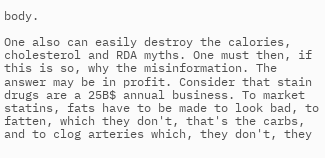body.

One also can easily destroy the calories, cholesterol and RDA myths. One must then, if this is so, why the misinformation. The answer may be in profit. Consider that stain drugs are a 25B$ annual business. To market statins, fats have to be made to look bad, to fatten, which they don't, that's the carbs, and to clog arteries which, they don't, they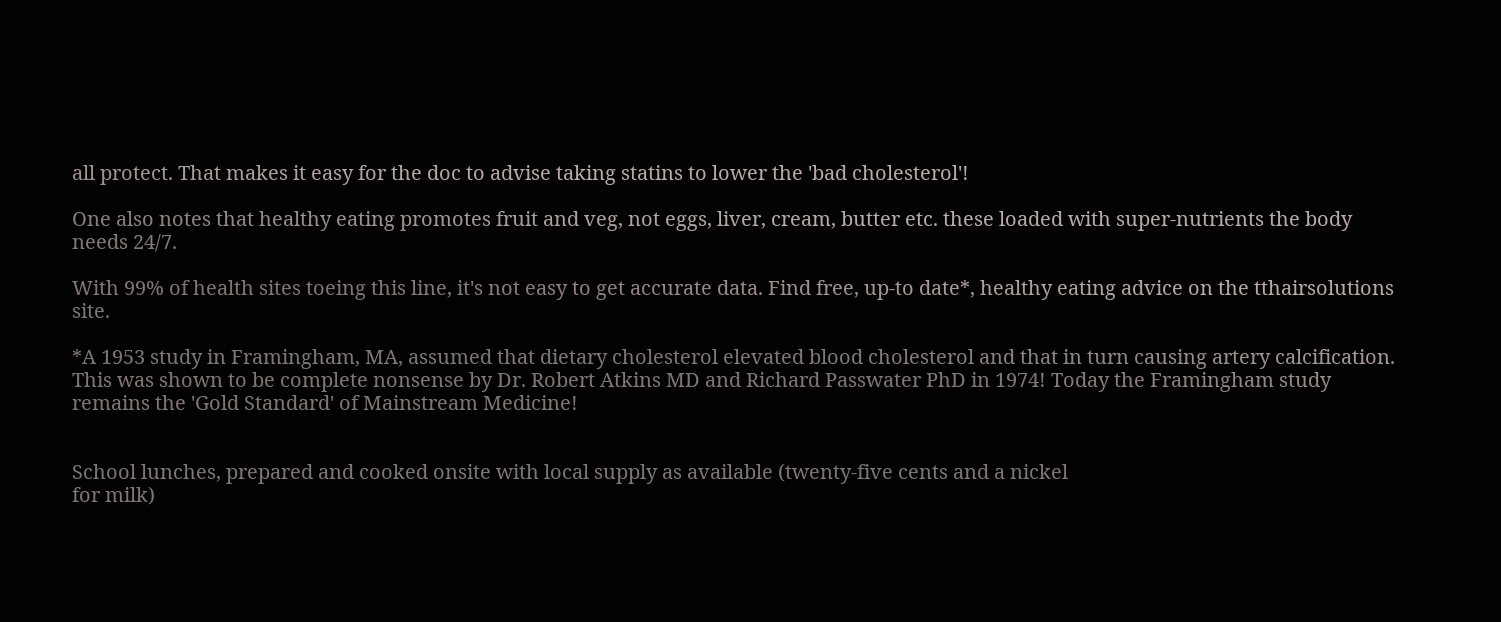all protect. That makes it easy for the doc to advise taking statins to lower the 'bad cholesterol'!

One also notes that healthy eating promotes fruit and veg, not eggs, liver, cream, butter etc. these loaded with super-nutrients the body needs 24/7.

With 99% of health sites toeing this line, it's not easy to get accurate data. Find free, up-to date*, healthy eating advice on the tthairsolutions site.

*A 1953 study in Framingham, MA, assumed that dietary cholesterol elevated blood cholesterol and that in turn causing artery calcification. This was shown to be complete nonsense by Dr. Robert Atkins MD and Richard Passwater PhD in 1974! Today the Framingham study remains the 'Gold Standard' of Mainstream Medicine!


School lunches, prepared and cooked onsite with local supply as available (twenty-five cents and a nickel
for milk)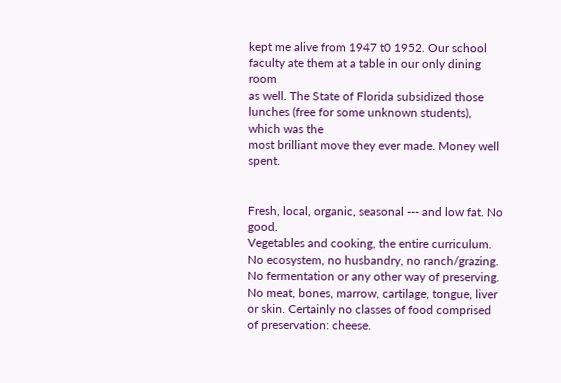kept me alive from 1947 t0 1952. Our school faculty ate them at a table in our only dining room
as well. The State of Florida subsidized those lunches (free for some unknown students), which was the
most brilliant move they ever made. Money well spent.


Fresh, local, organic, seasonal --- and low fat. No good.
Vegetables and cooking, the entire curriculum.
No ecosystem, no husbandry, no ranch/grazing. No fermentation or any other way of preserving. No meat, bones, marrow, cartilage, tongue, liver or skin. Certainly no classes of food comprised of preservation: cheese.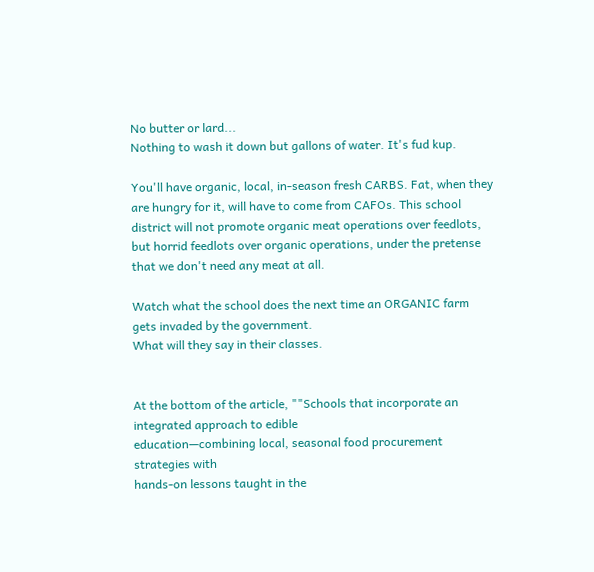No butter or lard...
Nothing to wash it down but gallons of water. It's fud kup.

You'll have organic, local, in-season fresh CARBS. Fat, when they are hungry for it, will have to come from CAFOs. This school district will not promote organic meat operations over feedlots, but horrid feedlots over organic operations, under the pretense that we don't need any meat at all.

Watch what the school does the next time an ORGANIC farm gets invaded by the government.
What will they say in their classes.


At the bottom of the article, ""Schools that incorporate an integrated approach to edible
education—combining local, seasonal food procurement strategies with
hands-on lessons taught in the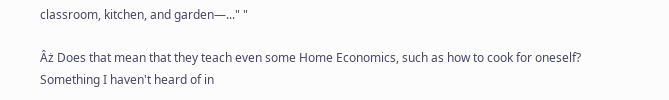classroom, kitchen, and garden—..." "

Âż Does that mean that they teach even some Home Economics, such as how to cook for oneself? Something I haven't heard of in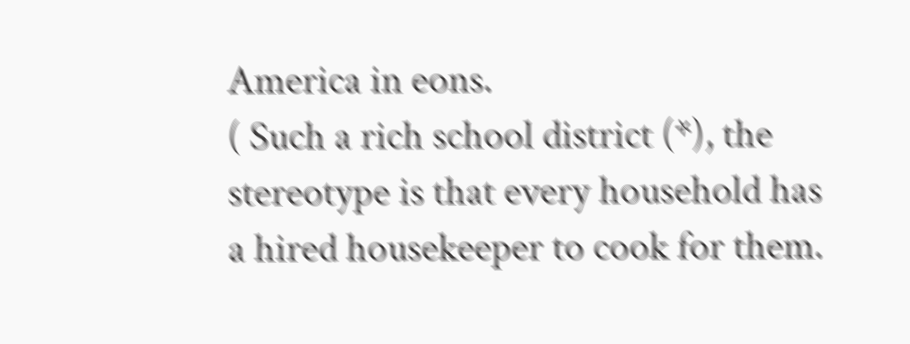America in eons.
( Such a rich school district (*), the stereotype is that every household has a hired housekeeper to cook for them.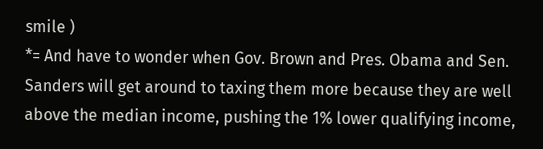smile )
*= And have to wonder when Gov. Brown and Pres. Obama and Sen. Sanders will get around to taxing them more because they are well above the median income, pushing the 1% lower qualifying income,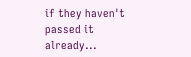if they haven't passed it already...